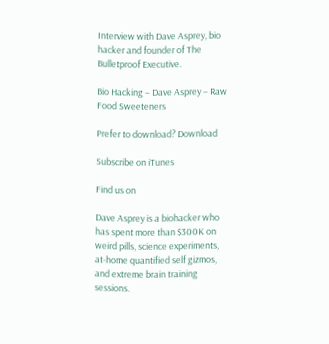Interview with Dave Asprey, bio hacker and founder of The Bulletproof Executive.

Bio Hacking – Dave Asprey – Raw Food Sweeteners

Prefer to download? Download

Subscribe on iTunes

Find us on

Dave Asprey is a biohacker who has spent more than $300K on weird pills, science experiments, at-home quantified self gizmos, and extreme brain training sessions.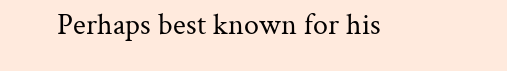Perhaps best known for his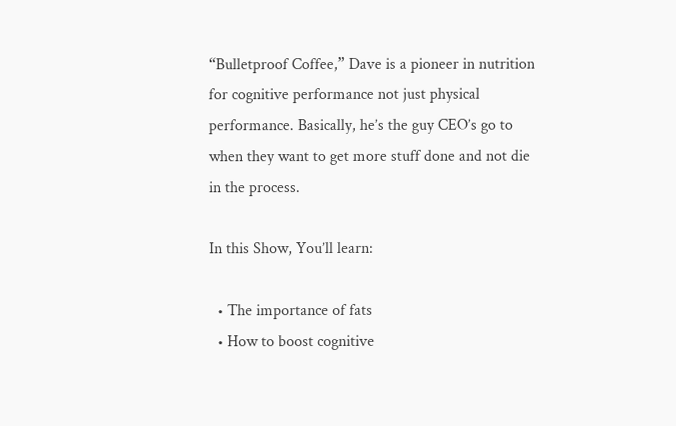“Bulletproof Coffee,” Dave is a pioneer in nutrition for cognitive performance not just physical performance. Basically, he’s the guy CEO’s go to when they want to get more stuff done and not die in the process.

In this Show, You’ll learn:

  • The importance of fats
  • How to boost cognitive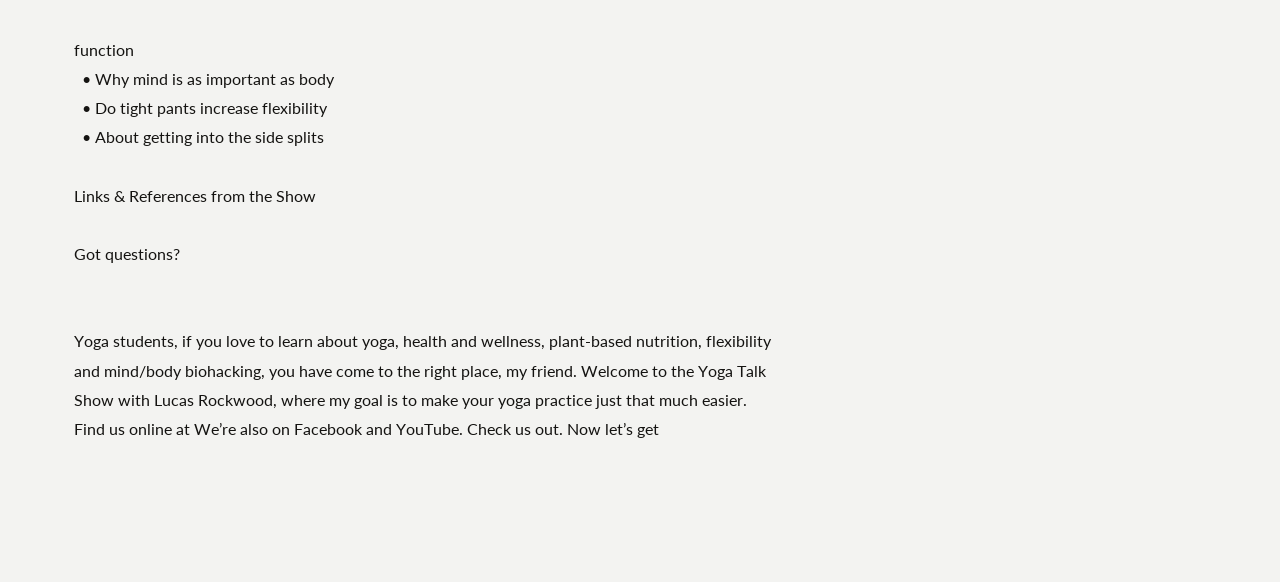function
  • Why mind is as important as body
  • Do tight pants increase flexibility
  • About getting into the side splits

Links & References from the Show

Got questions?


Yoga students, if you love to learn about yoga, health and wellness, plant-based nutrition, flexibility and mind/body biohacking, you have come to the right place, my friend. Welcome to the Yoga Talk Show with Lucas Rockwood, where my goal is to make your yoga practice just that much easier. Find us online at We’re also on Facebook and YouTube. Check us out. Now let’s get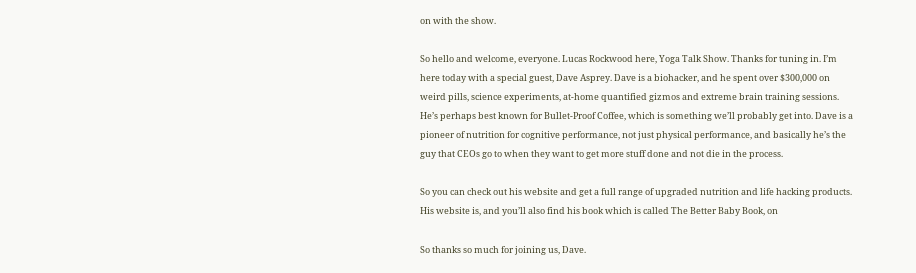on with the show.

So hello and welcome, everyone. Lucas Rockwood here, Yoga Talk Show. Thanks for tuning in. I’m here today with a special guest, Dave Asprey. Dave is a biohacker, and he spent over $300,000 on weird pills, science experiments, at-home quantified gizmos and extreme brain training sessions. He’s perhaps best known for Bullet-Proof Coffee, which is something we’ll probably get into. Dave is a pioneer of nutrition for cognitive performance, not just physical performance, and basically he’s the guy that CEOs go to when they want to get more stuff done and not die in the process.

So you can check out his website and get a full range of upgraded nutrition and life hacking products. His website is, and you’ll also find his book which is called The Better Baby Book, on

So thanks so much for joining us, Dave.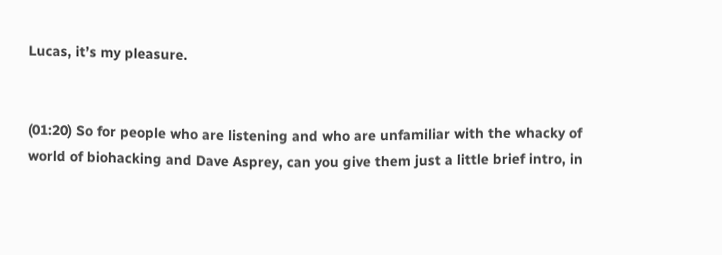Lucas, it’s my pleasure.


(01:20) So for people who are listening and who are unfamiliar with the whacky of world of biohacking and Dave Asprey, can you give them just a little brief intro, in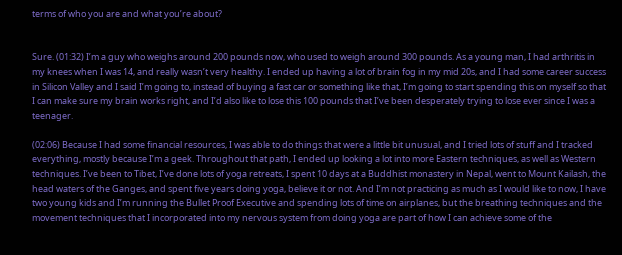terms of who you are and what you’re about?


Sure. (01:32) I’m a guy who weighs around 200 pounds now, who used to weigh around 300 pounds. As a young man, I had arthritis in my knees when I was 14, and really wasn’t very healthy. I ended up having a lot of brain fog in my mid 20s, and I had some career success in Silicon Valley and I said I’m going to, instead of buying a fast car or something like that, I’m going to start spending this on myself so that I can make sure my brain works right, and I’d also like to lose this 100 pounds that I’ve been desperately trying to lose ever since I was a teenager.

(02:06) Because I had some financial resources, I was able to do things that were a little bit unusual, and I tried lots of stuff and I tracked everything, mostly because I’m a geek. Throughout that path, I ended up looking a lot into more Eastern techniques, as well as Western techniques. I’ve been to Tibet, I’ve done lots of yoga retreats, I spent 10 days at a Buddhist monastery in Nepal, went to Mount Kailash, the head waters of the Ganges, and spent five years doing yoga, believe it or not. And I’m not practicing as much as I would like to now, I have two young kids and I’m running the Bullet Proof Executive and spending lots of time on airplanes, but the breathing techniques and the movement techniques that I incorporated into my nervous system from doing yoga are part of how I can achieve some of the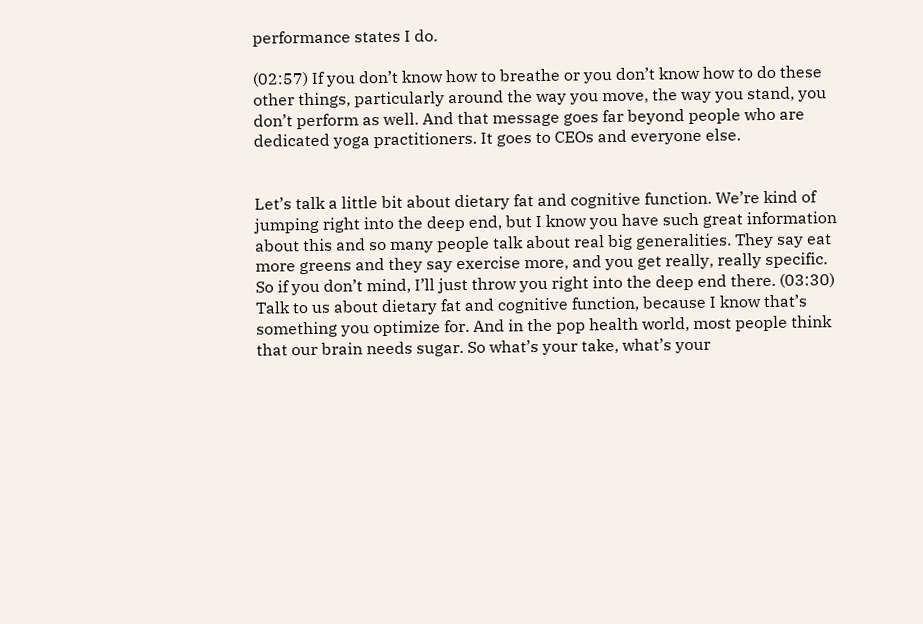performance states I do.

(02:57) If you don’t know how to breathe or you don’t know how to do these other things, particularly around the way you move, the way you stand, you don’t perform as well. And that message goes far beyond people who are dedicated yoga practitioners. It goes to CEOs and everyone else.


Let’s talk a little bit about dietary fat and cognitive function. We’re kind of jumping right into the deep end, but I know you have such great information about this and so many people talk about real big generalities. They say eat more greens and they say exercise more, and you get really, really specific. So if you don’t mind, I’ll just throw you right into the deep end there. (03:30) Talk to us about dietary fat and cognitive function, because I know that’s something you optimize for. And in the pop health world, most people think that our brain needs sugar. So what’s your take, what’s your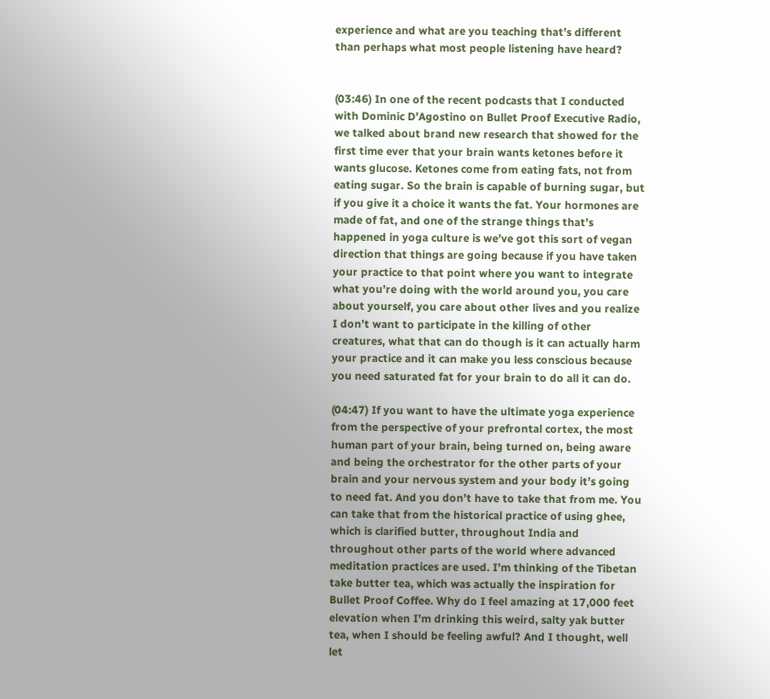experience and what are you teaching that’s different than perhaps what most people listening have heard?


(03:46) In one of the recent podcasts that I conducted with Dominic D’Agostino on Bullet Proof Executive Radio, we talked about brand new research that showed for the first time ever that your brain wants ketones before it wants glucose. Ketones come from eating fats, not from eating sugar. So the brain is capable of burning sugar, but if you give it a choice it wants the fat. Your hormones are made of fat, and one of the strange things that’s happened in yoga culture is we’ve got this sort of vegan direction that things are going because if you have taken your practice to that point where you want to integrate what you’re doing with the world around you, you care about yourself, you care about other lives and you realize I don’t want to participate in the killing of other creatures, what that can do though is it can actually harm your practice and it can make you less conscious because you need saturated fat for your brain to do all it can do.

(04:47) If you want to have the ultimate yoga experience from the perspective of your prefrontal cortex, the most human part of your brain, being turned on, being aware and being the orchestrator for the other parts of your brain and your nervous system and your body it’s going to need fat. And you don’t have to take that from me. You can take that from the historical practice of using ghee, which is clarified butter, throughout India and throughout other parts of the world where advanced meditation practices are used. I’m thinking of the Tibetan take butter tea, which was actually the inspiration for Bullet Proof Coffee. Why do I feel amazing at 17,000 feet elevation when I’m drinking this weird, salty yak butter tea, when I should be feeling awful? And I thought, well let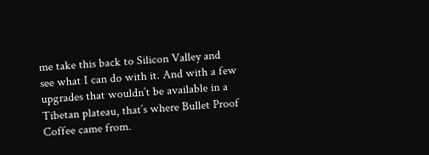me take this back to Silicon Valley and see what I can do with it. And with a few upgrades that wouldn’t be available in a Tibetan plateau, that’s where Bullet Proof Coffee came from.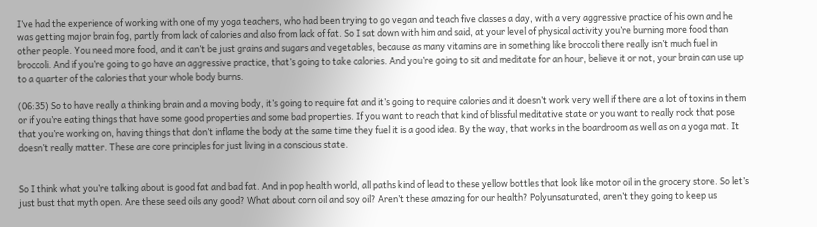I’ve had the experience of working with one of my yoga teachers, who had been trying to go vegan and teach five classes a day, with a very aggressive practice of his own and he was getting major brain fog, partly from lack of calories and also from lack of fat. So I sat down with him and said, at your level of physical activity you’re burning more food than other people. You need more food, and it can’t be just grains and sugars and vegetables, because as many vitamins are in something like broccoli there really isn’t much fuel in broccoli. And if you’re going to go have an aggressive practice, that’s going to take calories. And you’re going to sit and meditate for an hour, believe it or not, your brain can use up to a quarter of the calories that your whole body burns.

(06:35) So to have really a thinking brain and a moving body, it’s going to require fat and it’s going to require calories and it doesn’t work very well if there are a lot of toxins in them or if you’re eating things that have some good properties and some bad properties. If you want to reach that kind of blissful meditative state or you want to really rock that pose that you’re working on, having things that don’t inflame the body at the same time they fuel it is a good idea. By the way, that works in the boardroom as well as on a yoga mat. It doesn’t really matter. These are core principles for just living in a conscious state.


So I think what you’re talking about is good fat and bad fat. And in pop health world, all paths kind of lead to these yellow bottles that look like motor oil in the grocery store. So let’s just bust that myth open. Are these seed oils any good? What about corn oil and soy oil? Aren’t these amazing for our health? Polyunsaturated, aren’t they going to keep us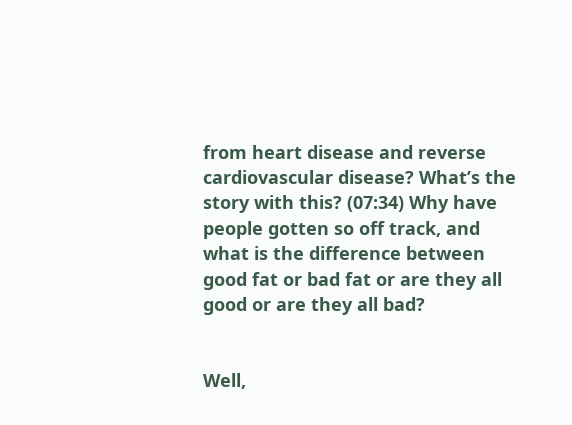from heart disease and reverse cardiovascular disease? What’s the story with this? (07:34) Why have people gotten so off track, and what is the difference between good fat or bad fat or are they all good or are they all bad?


Well,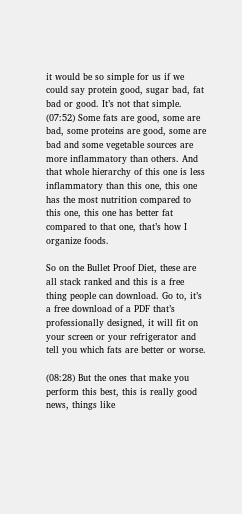it would be so simple for us if we could say protein good, sugar bad, fat bad or good. It’s not that simple. (07:52) Some fats are good, some are bad, some proteins are good, some are bad and some vegetable sources are more inflammatory than others. And that whole hierarchy of this one is less inflammatory than this one, this one has the most nutrition compared to this one, this one has better fat compared to that one, that’s how I organize foods.

So on the Bullet Proof Diet, these are all stack ranked and this is a free thing people can download. Go to, it’s a free download of a PDF that’s professionally designed, it will fit on your screen or your refrigerator and tell you which fats are better or worse.

(08:28) But the ones that make you perform this best, this is really good news, things like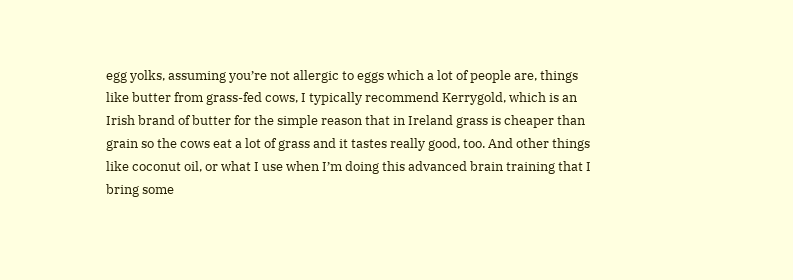egg yolks, assuming you’re not allergic to eggs which a lot of people are, things like butter from grass-fed cows, I typically recommend Kerrygold, which is an Irish brand of butter for the simple reason that in Ireland grass is cheaper than grain so the cows eat a lot of grass and it tastes really good, too. And other things like coconut oil, or what I use when I’m doing this advanced brain training that I bring some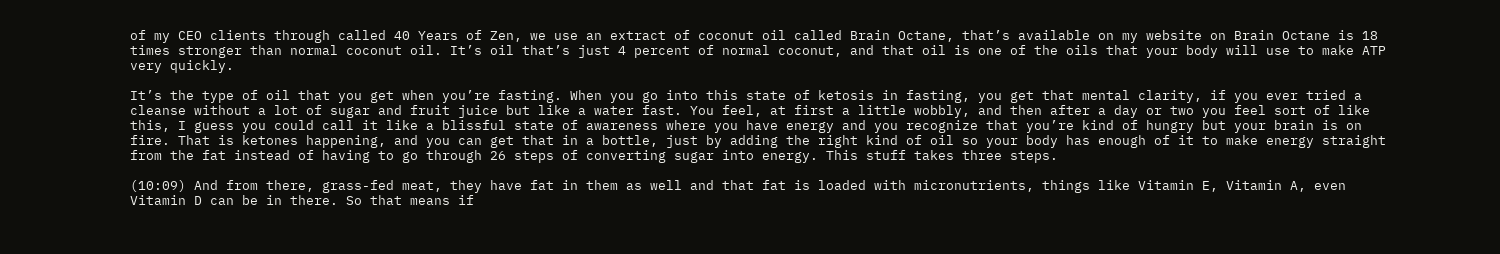of my CEO clients through called 40 Years of Zen, we use an extract of coconut oil called Brain Octane, that’s available on my website on Brain Octane is 18 times stronger than normal coconut oil. It’s oil that’s just 4 percent of normal coconut, and that oil is one of the oils that your body will use to make ATP very quickly.

It’s the type of oil that you get when you’re fasting. When you go into this state of ketosis in fasting, you get that mental clarity, if you ever tried a cleanse without a lot of sugar and fruit juice but like a water fast. You feel, at first a little wobbly, and then after a day or two you feel sort of like this, I guess you could call it like a blissful state of awareness where you have energy and you recognize that you’re kind of hungry but your brain is on fire. That is ketones happening, and you can get that in a bottle, just by adding the right kind of oil so your body has enough of it to make energy straight from the fat instead of having to go through 26 steps of converting sugar into energy. This stuff takes three steps.

(10:09) And from there, grass-fed meat, they have fat in them as well and that fat is loaded with micronutrients, things like Vitamin E, Vitamin A, even Vitamin D can be in there. So that means if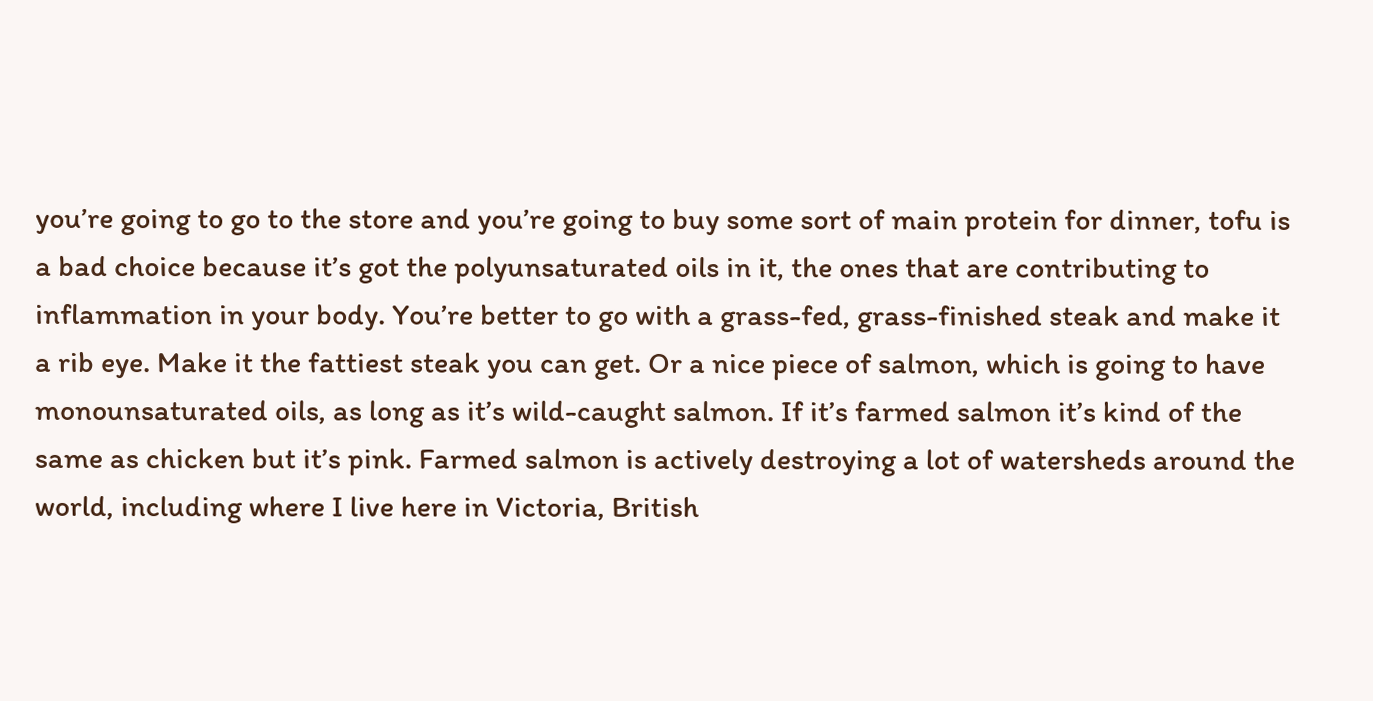you’re going to go to the store and you’re going to buy some sort of main protein for dinner, tofu is a bad choice because it’s got the polyunsaturated oils in it, the ones that are contributing to inflammation in your body. You’re better to go with a grass-fed, grass-finished steak and make it a rib eye. Make it the fattiest steak you can get. Or a nice piece of salmon, which is going to have monounsaturated oils, as long as it’s wild-caught salmon. If it’s farmed salmon it’s kind of the same as chicken but it’s pink. Farmed salmon is actively destroying a lot of watersheds around the world, including where I live here in Victoria, British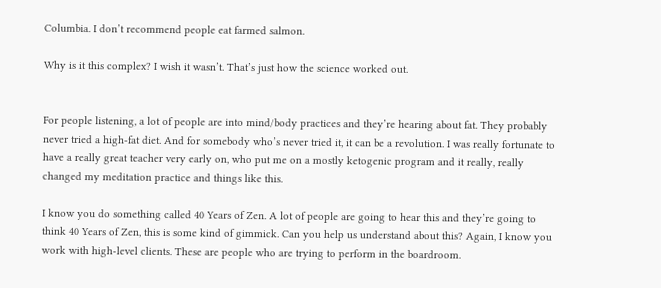Columbia. I don’t recommend people eat farmed salmon.

Why is it this complex? I wish it wasn’t. That’s just how the science worked out.


For people listening, a lot of people are into mind/body practices and they’re hearing about fat. They probably never tried a high-fat diet. And for somebody who’s never tried it, it can be a revolution. I was really fortunate to have a really great teacher very early on, who put me on a mostly ketogenic program and it really, really changed my meditation practice and things like this.

I know you do something called 40 Years of Zen. A lot of people are going to hear this and they’re going to think 40 Years of Zen, this is some kind of gimmick. Can you help us understand about this? Again, I know you work with high-level clients. These are people who are trying to perform in the boardroom.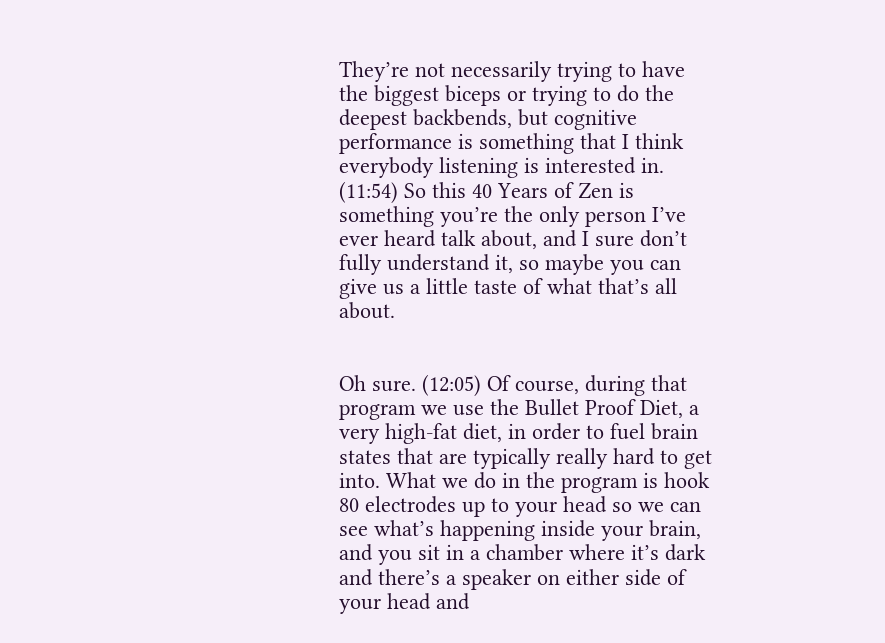They’re not necessarily trying to have the biggest biceps or trying to do the deepest backbends, but cognitive performance is something that I think everybody listening is interested in. (11:54) So this 40 Years of Zen is something you’re the only person I’ve ever heard talk about, and I sure don’t fully understand it, so maybe you can give us a little taste of what that’s all about.


Oh sure. (12:05) Of course, during that program we use the Bullet Proof Diet, a very high-fat diet, in order to fuel brain states that are typically really hard to get into. What we do in the program is hook 80 electrodes up to your head so we can see what’s happening inside your brain, and you sit in a chamber where it’s dark and there’s a speaker on either side of your head and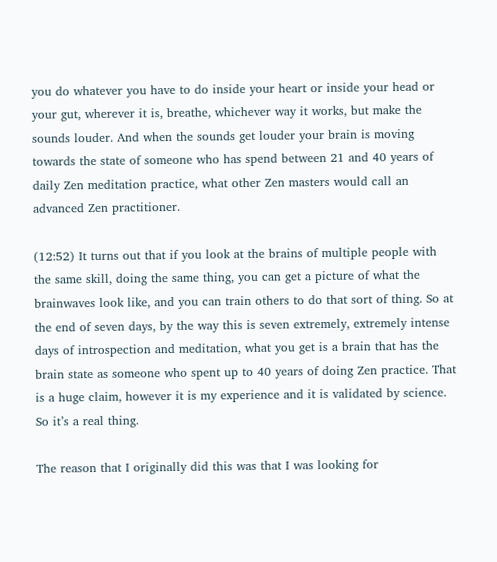you do whatever you have to do inside your heart or inside your head or your gut, wherever it is, breathe, whichever way it works, but make the sounds louder. And when the sounds get louder your brain is moving towards the state of someone who has spend between 21 and 40 years of daily Zen meditation practice, what other Zen masters would call an advanced Zen practitioner.

(12:52) It turns out that if you look at the brains of multiple people with the same skill, doing the same thing, you can get a picture of what the brainwaves look like, and you can train others to do that sort of thing. So at the end of seven days, by the way this is seven extremely, extremely intense days of introspection and meditation, what you get is a brain that has the brain state as someone who spent up to 40 years of doing Zen practice. That is a huge claim, however it is my experience and it is validated by science. So it’s a real thing.

The reason that I originally did this was that I was looking for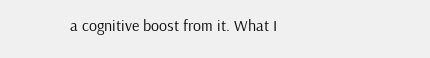a cognitive boost from it. What I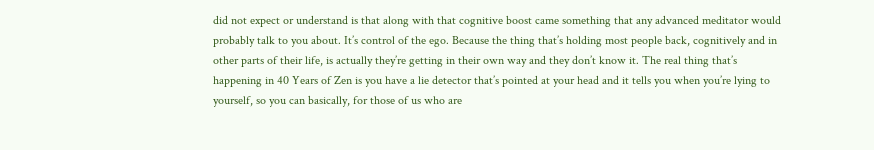did not expect or understand is that along with that cognitive boost came something that any advanced meditator would probably talk to you about. It’s control of the ego. Because the thing that’s holding most people back, cognitively and in other parts of their life, is actually they’re getting in their own way and they don’t know it. The real thing that’s happening in 40 Years of Zen is you have a lie detector that’s pointed at your head and it tells you when you’re lying to yourself, so you can basically, for those of us who are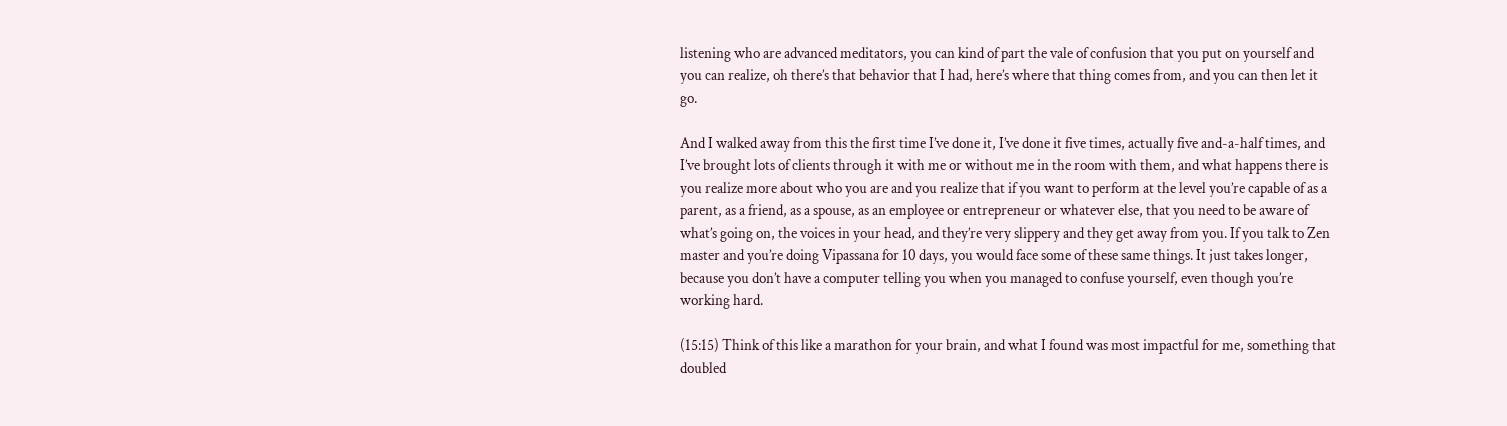listening who are advanced meditators, you can kind of part the vale of confusion that you put on yourself and you can realize, oh there’s that behavior that I had, here’s where that thing comes from, and you can then let it go.

And I walked away from this the first time I’ve done it, I’ve done it five times, actually five and-a-half times, and I’ve brought lots of clients through it with me or without me in the room with them, and what happens there is you realize more about who you are and you realize that if you want to perform at the level you’re capable of as a parent, as a friend, as a spouse, as an employee or entrepreneur or whatever else, that you need to be aware of what’s going on, the voices in your head, and they’re very slippery and they get away from you. If you talk to Zen master and you’re doing Vipassana for 10 days, you would face some of these same things. It just takes longer, because you don’t have a computer telling you when you managed to confuse yourself, even though you’re working hard.

(15:15) Think of this like a marathon for your brain, and what I found was most impactful for me, something that doubled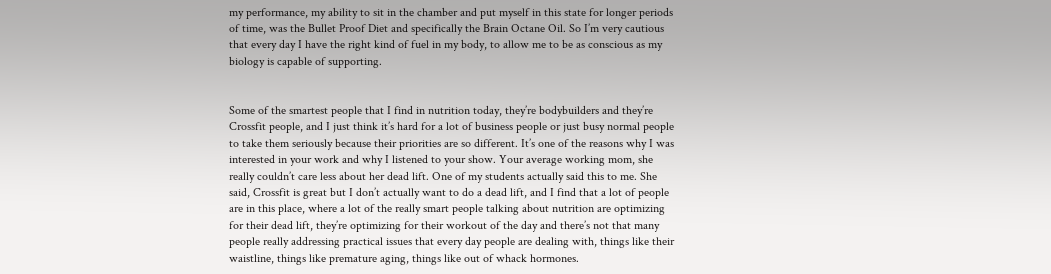my performance, my ability to sit in the chamber and put myself in this state for longer periods of time, was the Bullet Proof Diet and specifically the Brain Octane Oil. So I’m very cautious that every day I have the right kind of fuel in my body, to allow me to be as conscious as my biology is capable of supporting.


Some of the smartest people that I find in nutrition today, they’re bodybuilders and they’re Crossfit people, and I just think it’s hard for a lot of business people or just busy normal people to take them seriously because their priorities are so different. It’s one of the reasons why I was interested in your work and why I listened to your show. Your average working mom, she really couldn’t care less about her dead lift. One of my students actually said this to me. She said, Crossfit is great but I don’t actually want to do a dead lift, and I find that a lot of people are in this place, where a lot of the really smart people talking about nutrition are optimizing for their dead lift, they’re optimizing for their workout of the day and there’s not that many people really addressing practical issues that every day people are dealing with, things like their waistline, things like premature aging, things like out of whack hormones.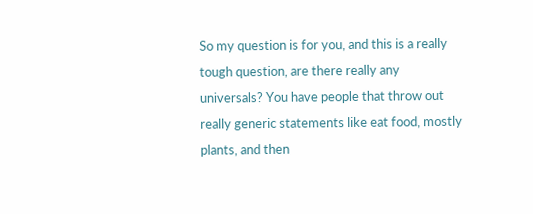So my question is for you, and this is a really tough question, are there really any universals? You have people that throw out really generic statements like eat food, mostly plants, and then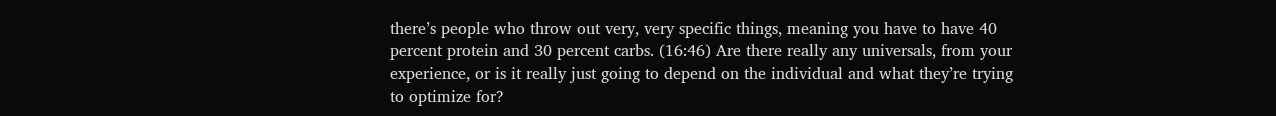there’s people who throw out very, very specific things, meaning you have to have 40 percent protein and 30 percent carbs. (16:46) Are there really any universals, from your experience, or is it really just going to depend on the individual and what they’re trying to optimize for?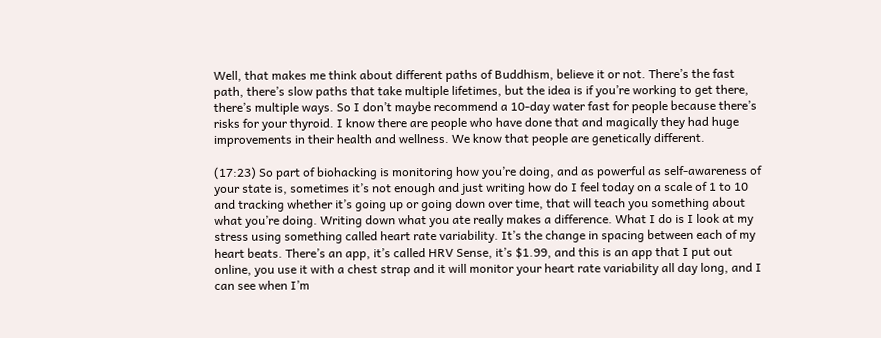Well, that makes me think about different paths of Buddhism, believe it or not. There’s the fast path, there’s slow paths that take multiple lifetimes, but the idea is if you’re working to get there, there’s multiple ways. So I don’t maybe recommend a 10-day water fast for people because there’s risks for your thyroid. I know there are people who have done that and magically they had huge improvements in their health and wellness. We know that people are genetically different.

(17:23) So part of biohacking is monitoring how you’re doing, and as powerful as self-awareness of your state is, sometimes it’s not enough and just writing how do I feel today on a scale of 1 to 10 and tracking whether it’s going up or going down over time, that will teach you something about what you’re doing. Writing down what you ate really makes a difference. What I do is I look at my stress using something called heart rate variability. It’s the change in spacing between each of my heart beats. There’s an app, it’s called HRV Sense, it’s $1.99, and this is an app that I put out online, you use it with a chest strap and it will monitor your heart rate variability all day long, and I can see when I’m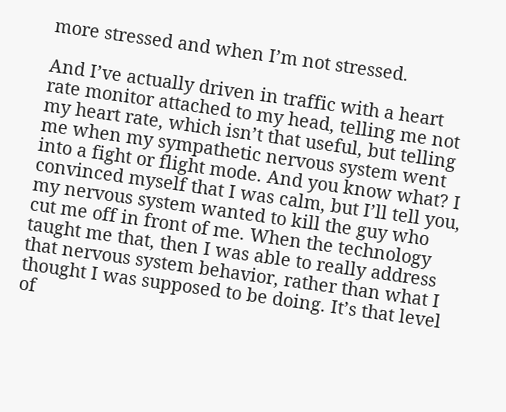more stressed and when I’m not stressed.

And I’ve actually driven in traffic with a heart rate monitor attached to my head, telling me not my heart rate, which isn’t that useful, but telling me when my sympathetic nervous system went into a fight or flight mode. And you know what? I convinced myself that I was calm, but I’ll tell you, my nervous system wanted to kill the guy who cut me off in front of me. When the technology taught me that, then I was able to really address that nervous system behavior, rather than what I thought I was supposed to be doing. It’s that level of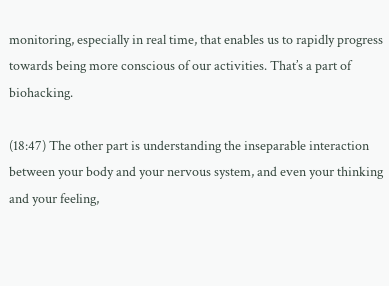monitoring, especially in real time, that enables us to rapidly progress towards being more conscious of our activities. That’s a part of biohacking.

(18:47) The other part is understanding the inseparable interaction between your body and your nervous system, and even your thinking and your feeling,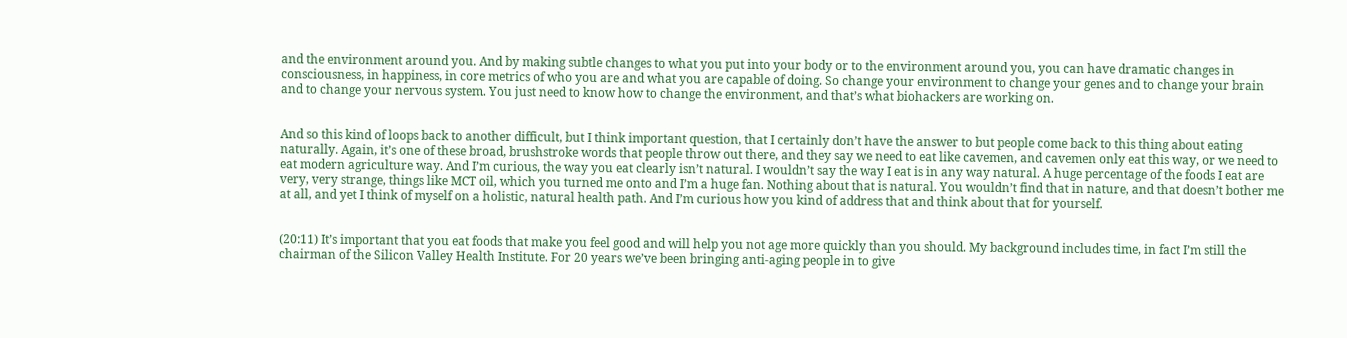and the environment around you. And by making subtle changes to what you put into your body or to the environment around you, you can have dramatic changes in consciousness, in happiness, in core metrics of who you are and what you are capable of doing. So change your environment to change your genes and to change your brain and to change your nervous system. You just need to know how to change the environment, and that’s what biohackers are working on.


And so this kind of loops back to another difficult, but I think important question, that I certainly don’t have the answer to but people come back to this thing about eating naturally. Again, it’s one of these broad, brushstroke words that people throw out there, and they say we need to eat like cavemen, and cavemen only eat this way, or we need to eat modern agriculture way. And I’m curious, the way you eat clearly isn’t natural. I wouldn’t say the way I eat is in any way natural. A huge percentage of the foods I eat are very, very strange, things like MCT oil, which you turned me onto and I’m a huge fan. Nothing about that is natural. You wouldn’t find that in nature, and that doesn’t bother me at all, and yet I think of myself on a holistic, natural health path. And I’m curious how you kind of address that and think about that for yourself.


(20:11) It’s important that you eat foods that make you feel good and will help you not age more quickly than you should. My background includes time, in fact I’m still the chairman of the Silicon Valley Health Institute. For 20 years we’ve been bringing anti-aging people in to give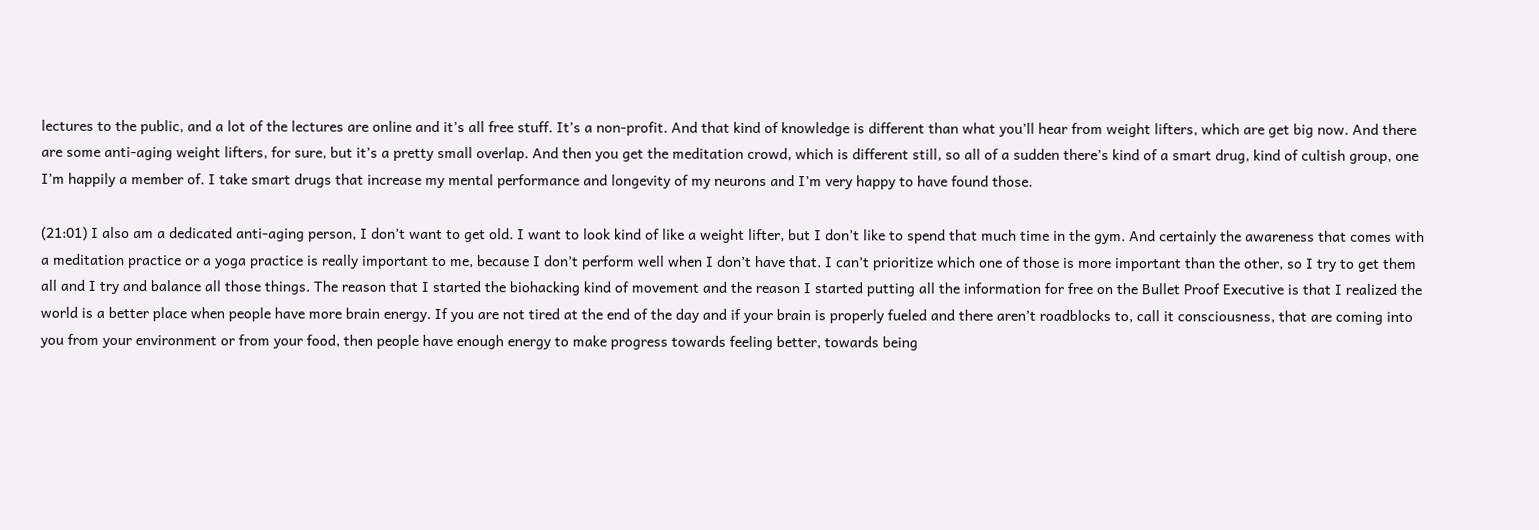lectures to the public, and a lot of the lectures are online and it’s all free stuff. It’s a non-profit. And that kind of knowledge is different than what you’ll hear from weight lifters, which are get big now. And there are some anti-aging weight lifters, for sure, but it’s a pretty small overlap. And then you get the meditation crowd, which is different still, so all of a sudden there’s kind of a smart drug, kind of cultish group, one I’m happily a member of. I take smart drugs that increase my mental performance and longevity of my neurons and I’m very happy to have found those.

(21:01) I also am a dedicated anti-aging person, I don’t want to get old. I want to look kind of like a weight lifter, but I don’t like to spend that much time in the gym. And certainly the awareness that comes with a meditation practice or a yoga practice is really important to me, because I don’t perform well when I don’t have that. I can’t prioritize which one of those is more important than the other, so I try to get them all and I try and balance all those things. The reason that I started the biohacking kind of movement and the reason I started putting all the information for free on the Bullet Proof Executive is that I realized the world is a better place when people have more brain energy. If you are not tired at the end of the day and if your brain is properly fueled and there aren’t roadblocks to, call it consciousness, that are coming into you from your environment or from your food, then people have enough energy to make progress towards feeling better, towards being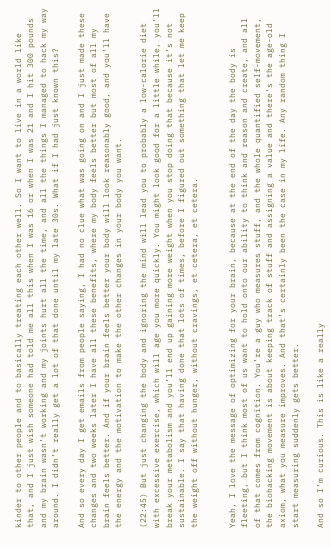kinder to other people and to basically treating each other well. So I want to live in a world like that, and I just wish someone had told me all this when I was 16 or when I was 21 and I hit 300 pounds and my brain wasn’t working and my joints hurt all the time, and all the things I managed to hack my way around. I didn’t really get a lot of that done until my late 30s. What if I had just known this?

And so every day I get emails from people saying, I had no clue what was going on and I just made these changes and two weeks later I have all these benefits, where my body feels better but most of all my brain feels better. And if your brain feels better your body will look reasonably good, and you’ll have the energy and the motivation to make the other changes in your body you want.

(22:45) But just changing the body and ignoring the mind will lead you to probably a low-calorie diet with excessive exercise, which will age you more quickly. You might look good for a little while, you’ll break your metabolism and you’ll end up gaining more weight when you stop doing that because it’s not sustainable. I say that having done that lots of times, before I figured out something that let me keep the weight off without hunger, without cravings, et cetera, et cetera.


Yeah, I love the message of optimizing for your brain, because at the end of the day the body is fleeting, but I think most of us want to hold onto our ability to think and reason and create, and all of that comes from cognition. You’re a guy who measures stuff, and the whole quantified self-movement, the biohacking movement is about keeping track of stuff and assigning a value and there’s the age-old axiom, what you measure improves. And that’s certainly been the case in my life. Any random thing I start measuring suddenly gets better.

And so I’m curious. This is like a really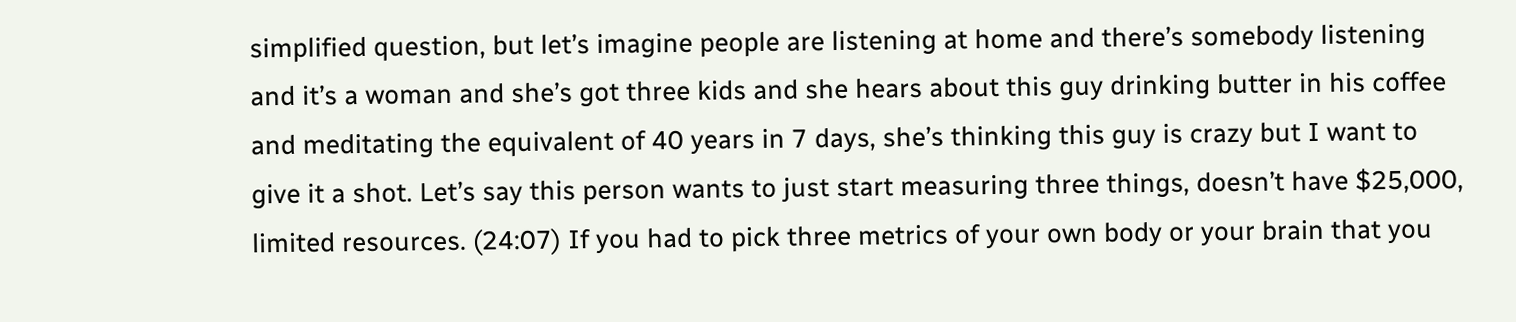simplified question, but let’s imagine people are listening at home and there’s somebody listening and it’s a woman and she’s got three kids and she hears about this guy drinking butter in his coffee and meditating the equivalent of 40 years in 7 days, she’s thinking this guy is crazy but I want to give it a shot. Let’s say this person wants to just start measuring three things, doesn’t have $25,000, limited resources. (24:07) If you had to pick three metrics of your own body or your brain that you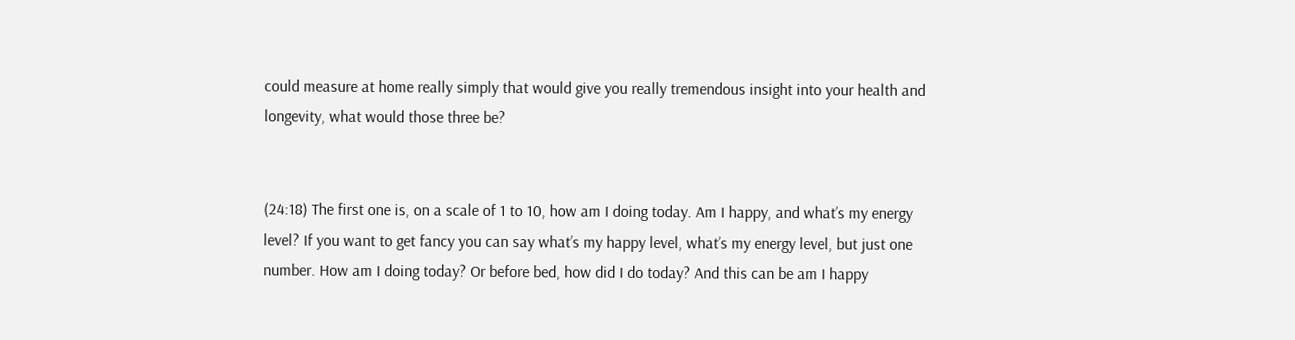could measure at home really simply that would give you really tremendous insight into your health and longevity, what would those three be?


(24:18) The first one is, on a scale of 1 to 10, how am I doing today. Am I happy, and what’s my energy level? If you want to get fancy you can say what’s my happy level, what’s my energy level, but just one number. How am I doing today? Or before bed, how did I do today? And this can be am I happy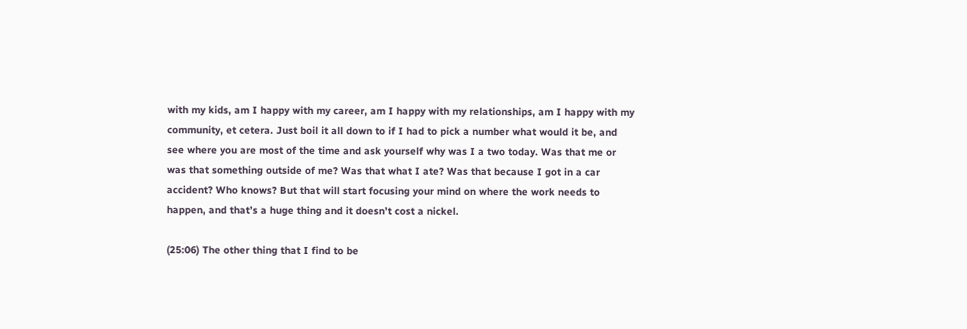with my kids, am I happy with my career, am I happy with my relationships, am I happy with my community, et cetera. Just boil it all down to if I had to pick a number what would it be, and see where you are most of the time and ask yourself why was I a two today. Was that me or was that something outside of me? Was that what I ate? Was that because I got in a car accident? Who knows? But that will start focusing your mind on where the work needs to happen, and that’s a huge thing and it doesn’t cost a nickel.

(25:06) The other thing that I find to be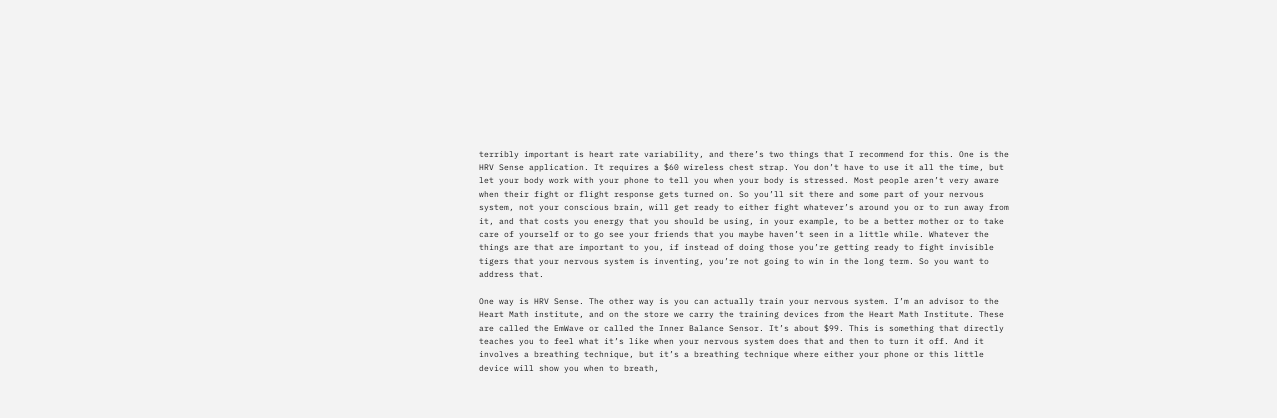terribly important is heart rate variability, and there’s two things that I recommend for this. One is the HRV Sense application. It requires a $60 wireless chest strap. You don’t have to use it all the time, but let your body work with your phone to tell you when your body is stressed. Most people aren’t very aware when their fight or flight response gets turned on. So you’ll sit there and some part of your nervous system, not your conscious brain, will get ready to either fight whatever’s around you or to run away from it, and that costs you energy that you should be using, in your example, to be a better mother or to take care of yourself or to go see your friends that you maybe haven’t seen in a little while. Whatever the things are that are important to you, if instead of doing those you’re getting ready to fight invisible tigers that your nervous system is inventing, you’re not going to win in the long term. So you want to address that.

One way is HRV Sense. The other way is you can actually train your nervous system. I’m an advisor to the Heart Math institute, and on the store we carry the training devices from the Heart Math Institute. These are called the EmWave or called the Inner Balance Sensor. It’s about $99. This is something that directly teaches you to feel what it’s like when your nervous system does that and then to turn it off. And it involves a breathing technique, but it’s a breathing technique where either your phone or this little device will show you when to breath,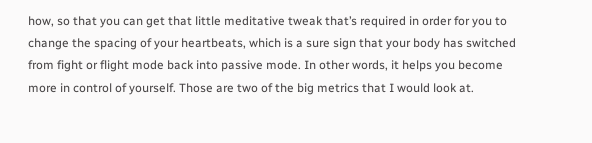how, so that you can get that little meditative tweak that’s required in order for you to change the spacing of your heartbeats, which is a sure sign that your body has switched from fight or flight mode back into passive mode. In other words, it helps you become more in control of yourself. Those are two of the big metrics that I would look at.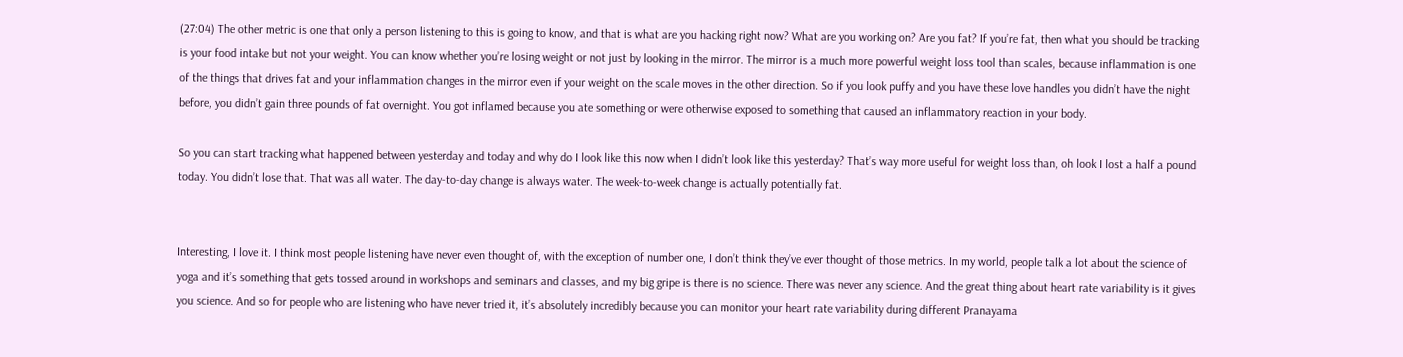(27:04) The other metric is one that only a person listening to this is going to know, and that is what are you hacking right now? What are you working on? Are you fat? If you’re fat, then what you should be tracking is your food intake but not your weight. You can know whether you’re losing weight or not just by looking in the mirror. The mirror is a much more powerful weight loss tool than scales, because inflammation is one of the things that drives fat and your inflammation changes in the mirror even if your weight on the scale moves in the other direction. So if you look puffy and you have these love handles you didn’t have the night before, you didn’t gain three pounds of fat overnight. You got inflamed because you ate something or were otherwise exposed to something that caused an inflammatory reaction in your body.

So you can start tracking what happened between yesterday and today and why do I look like this now when I didn’t look like this yesterday? That’s way more useful for weight loss than, oh look I lost a half a pound today. You didn’t lose that. That was all water. The day-to-day change is always water. The week-to-week change is actually potentially fat.


Interesting, I love it. I think most people listening have never even thought of, with the exception of number one, I don’t think they’ve ever thought of those metrics. In my world, people talk a lot about the science of yoga and it’s something that gets tossed around in workshops and seminars and classes, and my big gripe is there is no science. There was never any science. And the great thing about heart rate variability is it gives you science. And so for people who are listening who have never tried it, it’s absolutely incredibly because you can monitor your heart rate variability during different Pranayama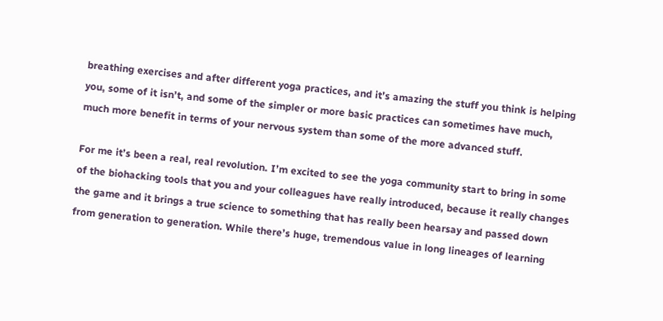breathing exercises and after different yoga practices, and it’s amazing the stuff you think is helping you, some of it isn’t, and some of the simpler or more basic practices can sometimes have much, much more benefit in terms of your nervous system than some of the more advanced stuff.

For me it’s been a real, real revolution. I’m excited to see the yoga community start to bring in some of the biohacking tools that you and your colleagues have really introduced, because it really changes the game and it brings a true science to something that has really been hearsay and passed down from generation to generation. While there’s huge, tremendous value in long lineages of learning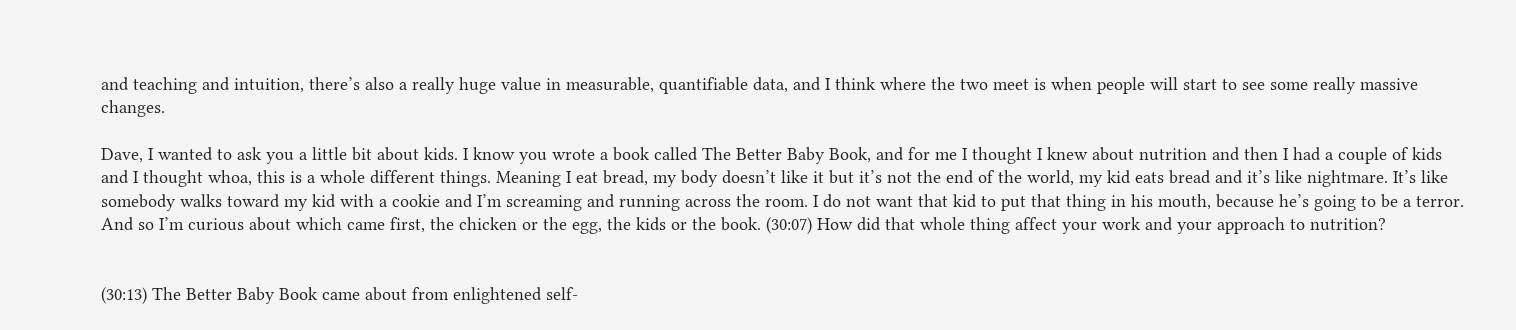and teaching and intuition, there’s also a really huge value in measurable, quantifiable data, and I think where the two meet is when people will start to see some really massive changes.

Dave, I wanted to ask you a little bit about kids. I know you wrote a book called The Better Baby Book, and for me I thought I knew about nutrition and then I had a couple of kids and I thought whoa, this is a whole different things. Meaning I eat bread, my body doesn’t like it but it’s not the end of the world, my kid eats bread and it’s like nightmare. It’s like somebody walks toward my kid with a cookie and I’m screaming and running across the room. I do not want that kid to put that thing in his mouth, because he’s going to be a terror. And so I’m curious about which came first, the chicken or the egg, the kids or the book. (30:07) How did that whole thing affect your work and your approach to nutrition?


(30:13) The Better Baby Book came about from enlightened self-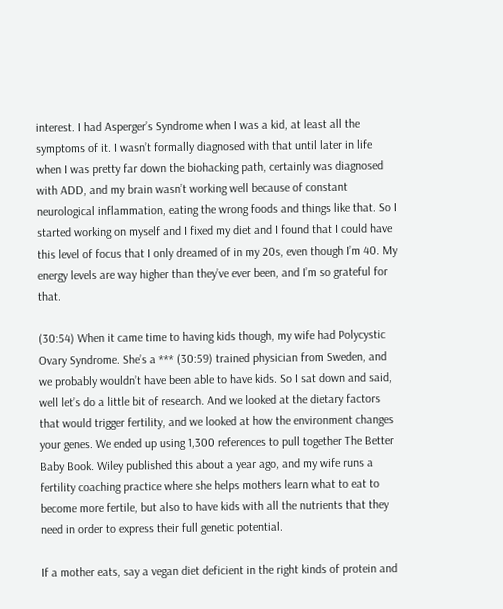interest. I had Asperger’s Syndrome when I was a kid, at least all the symptoms of it. I wasn’t formally diagnosed with that until later in life when I was pretty far down the biohacking path, certainly was diagnosed with ADD, and my brain wasn’t working well because of constant neurological inflammation, eating the wrong foods and things like that. So I started working on myself and I fixed my diet and I found that I could have this level of focus that I only dreamed of in my 20s, even though I’m 40. My energy levels are way higher than they’ve ever been, and I’m so grateful for that.

(30:54) When it came time to having kids though, my wife had Polycystic Ovary Syndrome. She’s a *** (30:59) trained physician from Sweden, and we probably wouldn’t have been able to have kids. So I sat down and said, well let’s do a little bit of research. And we looked at the dietary factors that would trigger fertility, and we looked at how the environment changes your genes. We ended up using 1,300 references to pull together The Better Baby Book. Wiley published this about a year ago, and my wife runs a fertility coaching practice where she helps mothers learn what to eat to become more fertile, but also to have kids with all the nutrients that they need in order to express their full genetic potential.

If a mother eats, say a vegan diet deficient in the right kinds of protein and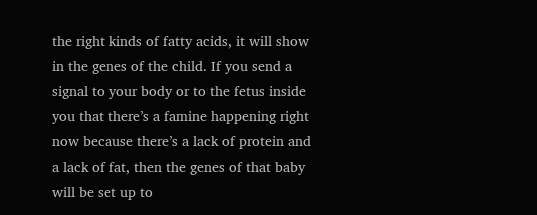the right kinds of fatty acids, it will show in the genes of the child. If you send a signal to your body or to the fetus inside you that there’s a famine happening right now because there’s a lack of protein and a lack of fat, then the genes of that baby will be set up to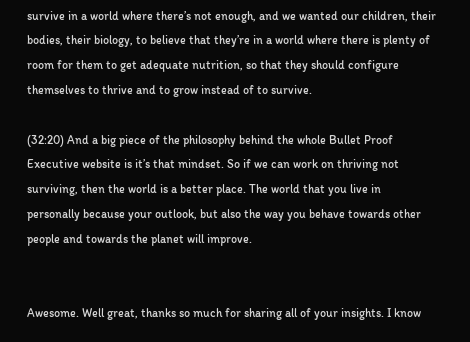survive in a world where there’s not enough, and we wanted our children, their bodies, their biology, to believe that they’re in a world where there is plenty of room for them to get adequate nutrition, so that they should configure themselves to thrive and to grow instead of to survive.

(32:20) And a big piece of the philosophy behind the whole Bullet Proof Executive website is it’s that mindset. So if we can work on thriving not surviving, then the world is a better place. The world that you live in personally because your outlook, but also the way you behave towards other people and towards the planet will improve.


Awesome. Well great, thanks so much for sharing all of your insights. I know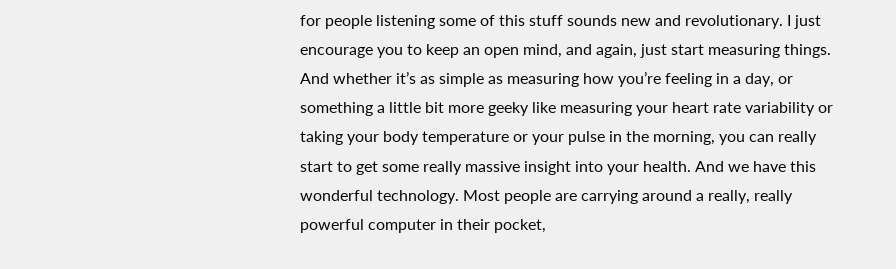for people listening some of this stuff sounds new and revolutionary. I just encourage you to keep an open mind, and again, just start measuring things. And whether it’s as simple as measuring how you’re feeling in a day, or something a little bit more geeky like measuring your heart rate variability or taking your body temperature or your pulse in the morning, you can really start to get some really massive insight into your health. And we have this wonderful technology. Most people are carrying around a really, really powerful computer in their pocket,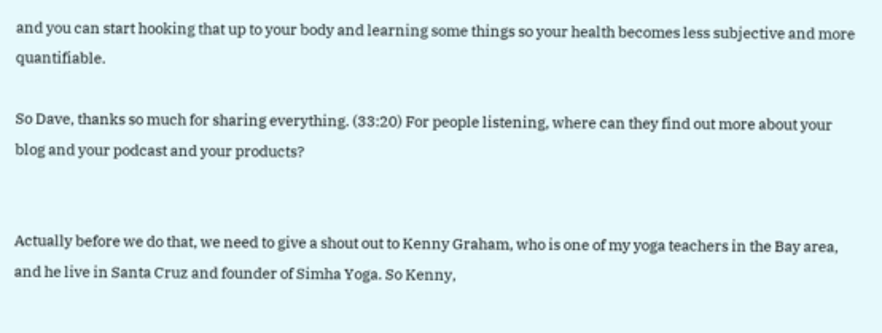and you can start hooking that up to your body and learning some things so your health becomes less subjective and more quantifiable.

So Dave, thanks so much for sharing everything. (33:20) For people listening, where can they find out more about your blog and your podcast and your products?


Actually before we do that, we need to give a shout out to Kenny Graham, who is one of my yoga teachers in the Bay area, and he live in Santa Cruz and founder of Simha Yoga. So Kenny,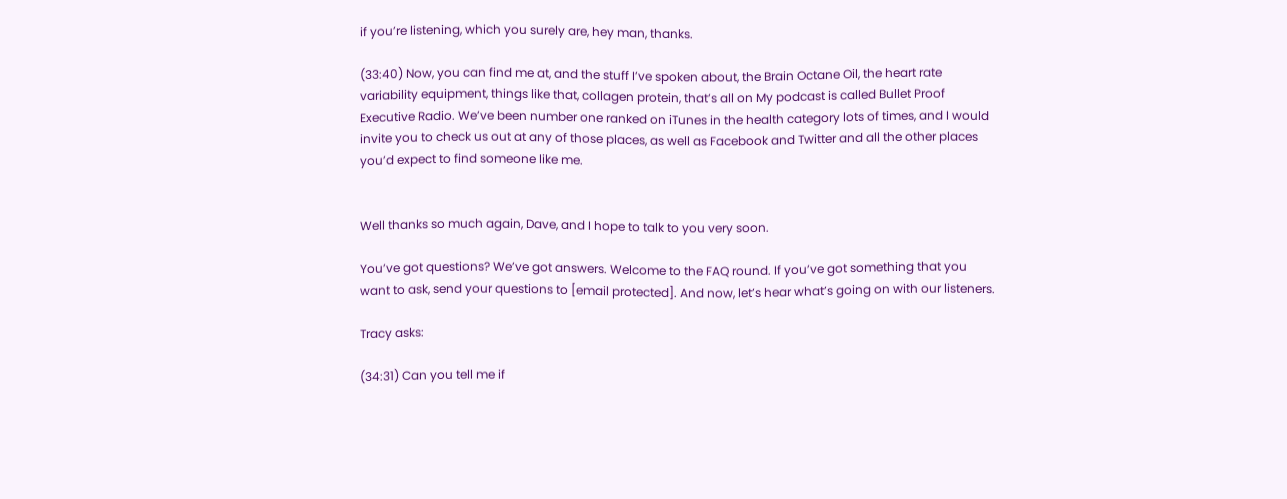if you’re listening, which you surely are, hey man, thanks.

(33:40) Now, you can find me at, and the stuff I’ve spoken about, the Brain Octane Oil, the heart rate variability equipment, things like that, collagen protein, that’s all on My podcast is called Bullet Proof Executive Radio. We’ve been number one ranked on iTunes in the health category lots of times, and I would invite you to check us out at any of those places, as well as Facebook and Twitter and all the other places you’d expect to find someone like me.


Well thanks so much again, Dave, and I hope to talk to you very soon.

You’ve got questions? We’ve got answers. Welcome to the FAQ round. If you’ve got something that you want to ask, send your questions to [email protected]. And now, let’s hear what’s going on with our listeners.

Tracy asks:

(34:31) Can you tell me if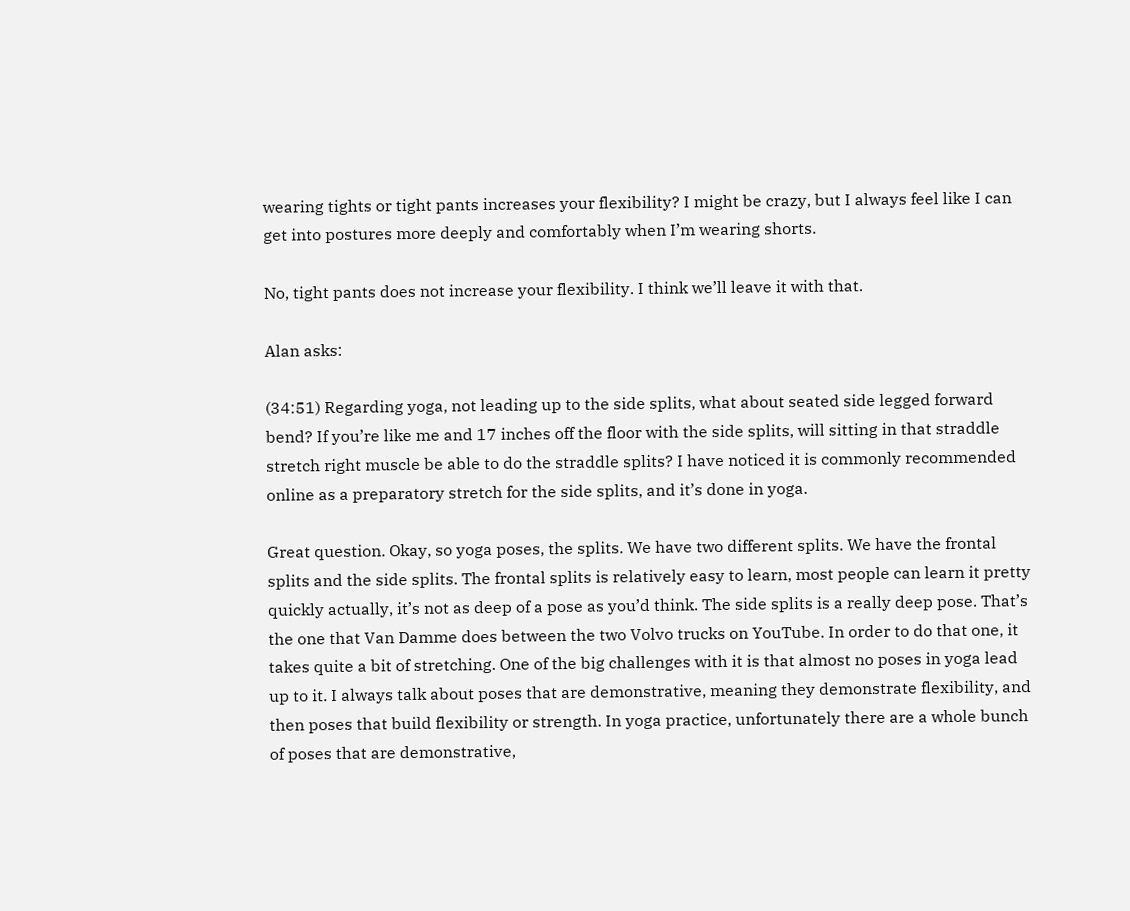wearing tights or tight pants increases your flexibility? I might be crazy, but I always feel like I can get into postures more deeply and comfortably when I’m wearing shorts.

No, tight pants does not increase your flexibility. I think we’ll leave it with that.

Alan asks:

(34:51) Regarding yoga, not leading up to the side splits, what about seated side legged forward bend? If you’re like me and 17 inches off the floor with the side splits, will sitting in that straddle stretch right muscle be able to do the straddle splits? I have noticed it is commonly recommended online as a preparatory stretch for the side splits, and it’s done in yoga.

Great question. Okay, so yoga poses, the splits. We have two different splits. We have the frontal splits and the side splits. The frontal splits is relatively easy to learn, most people can learn it pretty quickly actually, it’s not as deep of a pose as you’d think. The side splits is a really deep pose. That’s the one that Van Damme does between the two Volvo trucks on YouTube. In order to do that one, it takes quite a bit of stretching. One of the big challenges with it is that almost no poses in yoga lead up to it. I always talk about poses that are demonstrative, meaning they demonstrate flexibility, and then poses that build flexibility or strength. In yoga practice, unfortunately there are a whole bunch of poses that are demonstrative,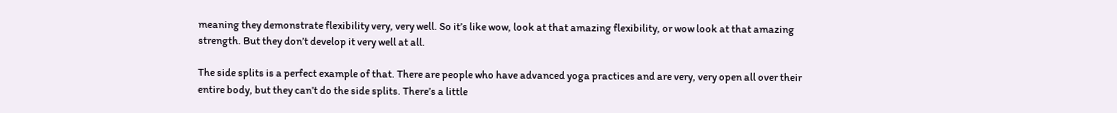meaning they demonstrate flexibility very, very well. So it’s like wow, look at that amazing flexibility, or wow look at that amazing strength. But they don’t develop it very well at all.

The side splits is a perfect example of that. There are people who have advanced yoga practices and are very, very open all over their entire body, but they can’t do the side splits. There’s a little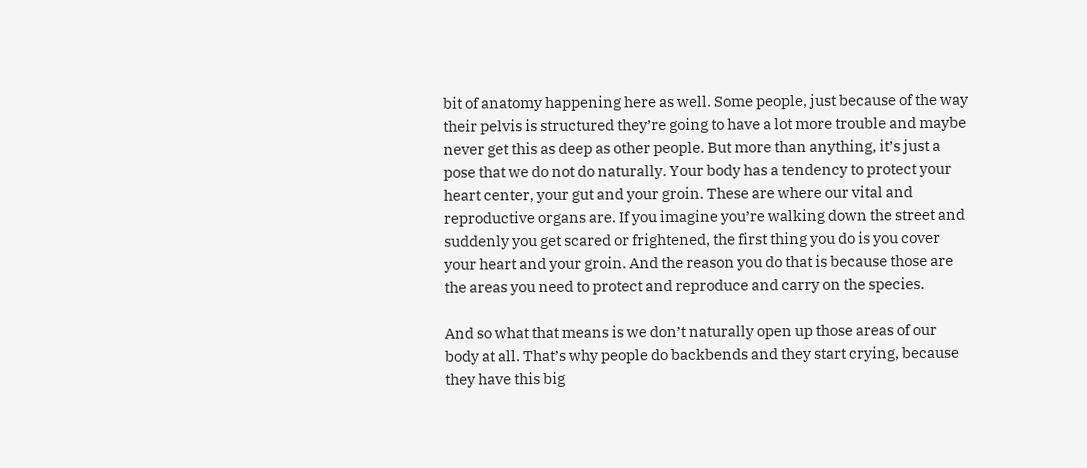bit of anatomy happening here as well. Some people, just because of the way their pelvis is structured they’re going to have a lot more trouble and maybe never get this as deep as other people. But more than anything, it’s just a pose that we do not do naturally. Your body has a tendency to protect your heart center, your gut and your groin. These are where our vital and reproductive organs are. If you imagine you’re walking down the street and suddenly you get scared or frightened, the first thing you do is you cover your heart and your groin. And the reason you do that is because those are the areas you need to protect and reproduce and carry on the species.

And so what that means is we don’t naturally open up those areas of our body at all. That’s why people do backbends and they start crying, because they have this big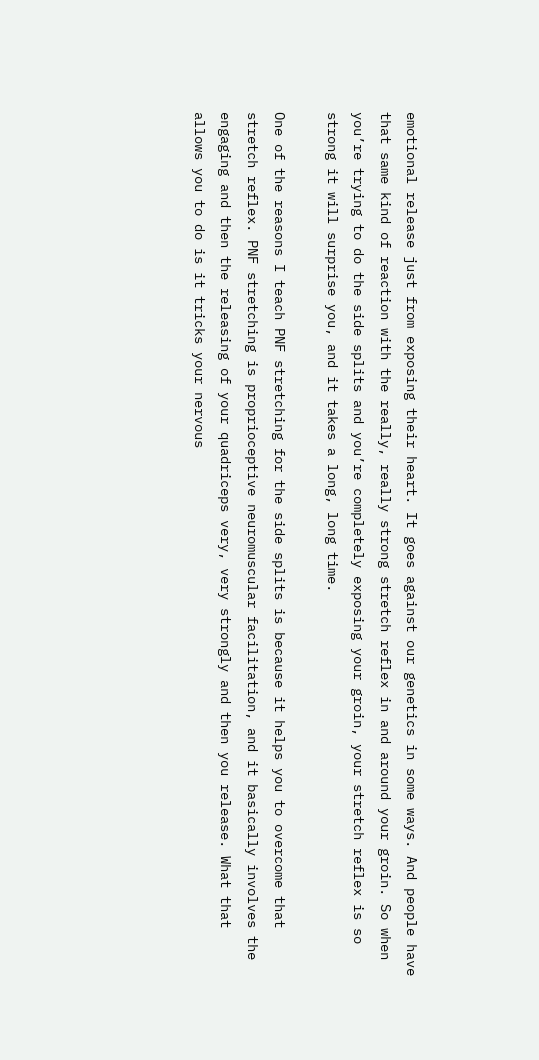emotional release just from exposing their heart. It goes against our genetics in some ways. And people have that same kind of reaction with the really, really strong stretch reflex in and around your groin. So when you’re trying to do the side splits and you’re completely exposing your groin, your stretch reflex is so strong it will surprise you, and it takes a long, long time.

One of the reasons I teach PNF stretching for the side splits is because it helps you to overcome that stretch reflex. PNF stretching is proprioceptive neuromuscular facilitation, and it basically involves the engaging and then the releasing of your quadriceps very, very strongly and then you release. What that allows you to do is it tricks your nervous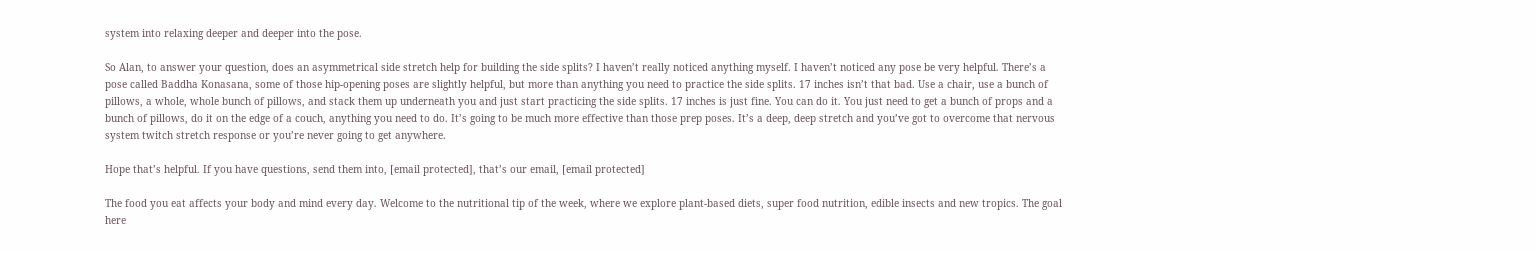system into relaxing deeper and deeper into the pose.

So Alan, to answer your question, does an asymmetrical side stretch help for building the side splits? I haven’t really noticed anything myself. I haven’t noticed any pose be very helpful. There’s a pose called Baddha Konasana, some of those hip-opening poses are slightly helpful, but more than anything you need to practice the side splits. 17 inches isn’t that bad. Use a chair, use a bunch of pillows, a whole, whole bunch of pillows, and stack them up underneath you and just start practicing the side splits. 17 inches is just fine. You can do it. You just need to get a bunch of props and a bunch of pillows, do it on the edge of a couch, anything you need to do. It’s going to be much more effective than those prep poses. It’s a deep, deep stretch and you’ve got to overcome that nervous system twitch stretch response or you’re never going to get anywhere.

Hope that’s helpful. If you have questions, send them into, [email protected], that’s our email, [email protected]

The food you eat affects your body and mind every day. Welcome to the nutritional tip of the week, where we explore plant-based diets, super food nutrition, edible insects and new tropics. The goal here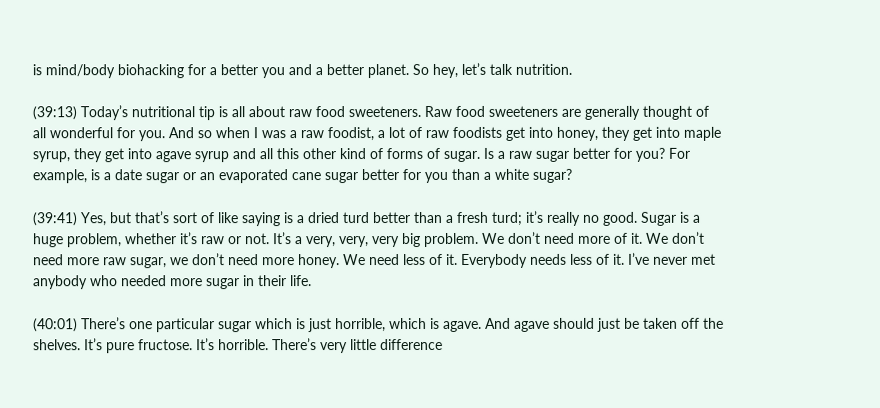is mind/body biohacking for a better you and a better planet. So hey, let’s talk nutrition.

(39:13) Today’s nutritional tip is all about raw food sweeteners. Raw food sweeteners are generally thought of all wonderful for you. And so when I was a raw foodist, a lot of raw foodists get into honey, they get into maple syrup, they get into agave syrup and all this other kind of forms of sugar. Is a raw sugar better for you? For example, is a date sugar or an evaporated cane sugar better for you than a white sugar?

(39:41) Yes, but that’s sort of like saying is a dried turd better than a fresh turd; it’s really no good. Sugar is a huge problem, whether it’s raw or not. It’s a very, very, very big problem. We don’t need more of it. We don’t need more raw sugar, we don’t need more honey. We need less of it. Everybody needs less of it. I’ve never met anybody who needed more sugar in their life.

(40:01) There’s one particular sugar which is just horrible, which is agave. And agave should just be taken off the shelves. It’s pure fructose. It’s horrible. There’s very little difference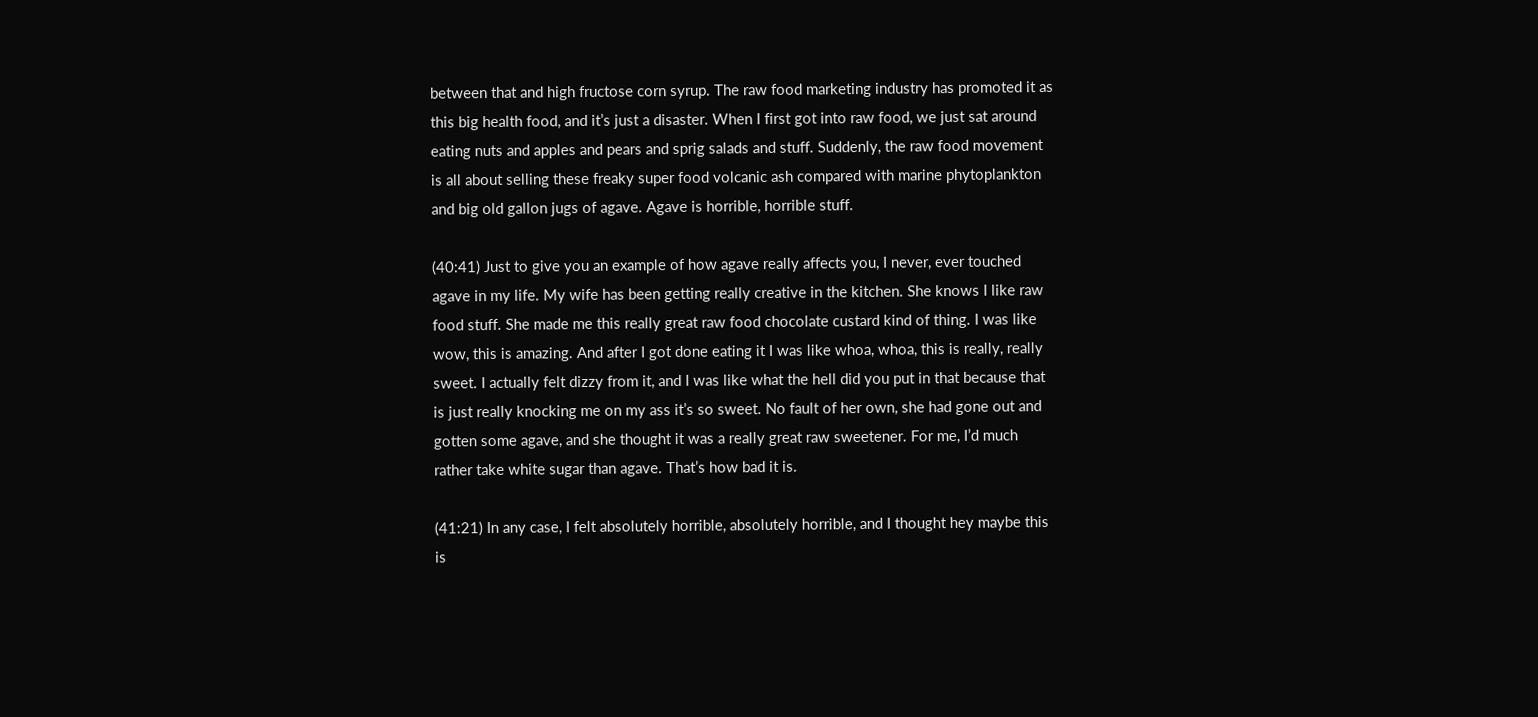between that and high fructose corn syrup. The raw food marketing industry has promoted it as this big health food, and it’s just a disaster. When I first got into raw food, we just sat around eating nuts and apples and pears and sprig salads and stuff. Suddenly, the raw food movement is all about selling these freaky super food volcanic ash compared with marine phytoplankton and big old gallon jugs of agave. Agave is horrible, horrible stuff.

(40:41) Just to give you an example of how agave really affects you, I never, ever touched agave in my life. My wife has been getting really creative in the kitchen. She knows I like raw food stuff. She made me this really great raw food chocolate custard kind of thing. I was like wow, this is amazing. And after I got done eating it I was like whoa, whoa, this is really, really sweet. I actually felt dizzy from it, and I was like what the hell did you put in that because that is just really knocking me on my ass it’s so sweet. No fault of her own, she had gone out and gotten some agave, and she thought it was a really great raw sweetener. For me, I’d much rather take white sugar than agave. That’s how bad it is.

(41:21) In any case, I felt absolutely horrible, absolutely horrible, and I thought hey maybe this is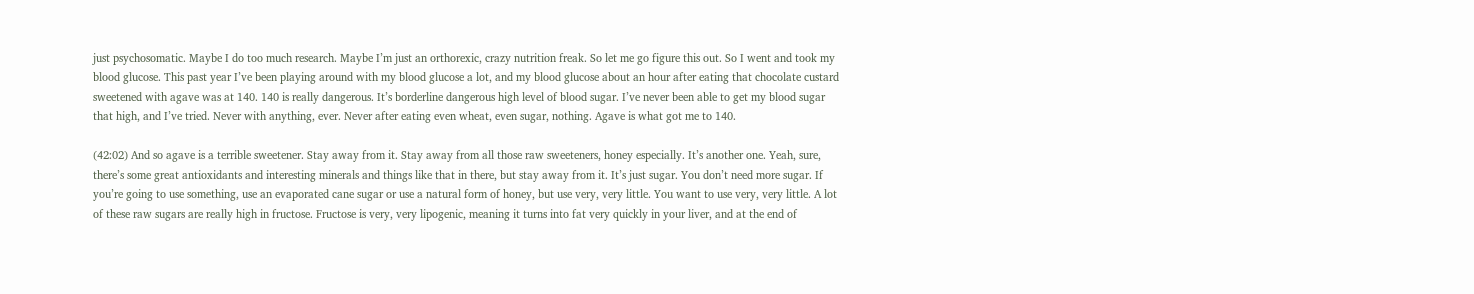just psychosomatic. Maybe I do too much research. Maybe I’m just an orthorexic, crazy nutrition freak. So let me go figure this out. So I went and took my blood glucose. This past year I’ve been playing around with my blood glucose a lot, and my blood glucose about an hour after eating that chocolate custard sweetened with agave was at 140. 140 is really dangerous. It’s borderline dangerous high level of blood sugar. I’ve never been able to get my blood sugar that high, and I’ve tried. Never with anything, ever. Never after eating even wheat, even sugar, nothing. Agave is what got me to 140.

(42:02) And so agave is a terrible sweetener. Stay away from it. Stay away from all those raw sweeteners, honey especially. It’s another one. Yeah, sure, there’s some great antioxidants and interesting minerals and things like that in there, but stay away from it. It’s just sugar. You don’t need more sugar. If you’re going to use something, use an evaporated cane sugar or use a natural form of honey, but use very, very little. You want to use very, very little. A lot of these raw sugars are really high in fructose. Fructose is very, very lipogenic, meaning it turns into fat very quickly in your liver, and at the end of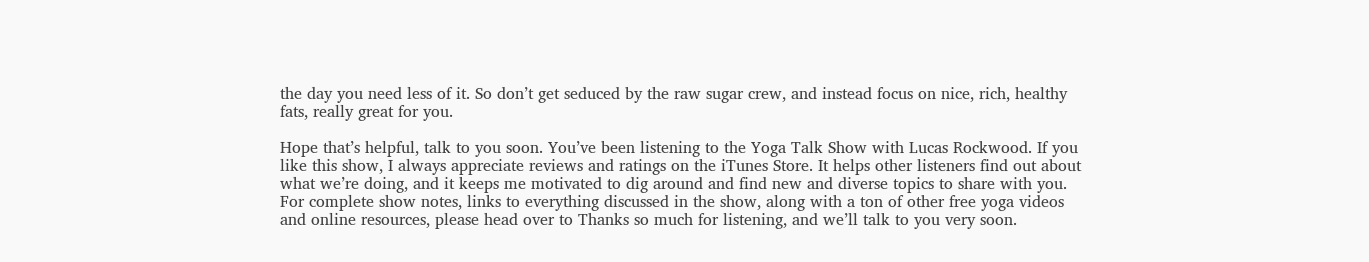the day you need less of it. So don’t get seduced by the raw sugar crew, and instead focus on nice, rich, healthy fats, really great for you.

Hope that’s helpful, talk to you soon. You’ve been listening to the Yoga Talk Show with Lucas Rockwood. If you like this show, I always appreciate reviews and ratings on the iTunes Store. It helps other listeners find out about what we’re doing, and it keeps me motivated to dig around and find new and diverse topics to share with you. For complete show notes, links to everything discussed in the show, along with a ton of other free yoga videos and online resources, please head over to Thanks so much for listening, and we’ll talk to you very soon.